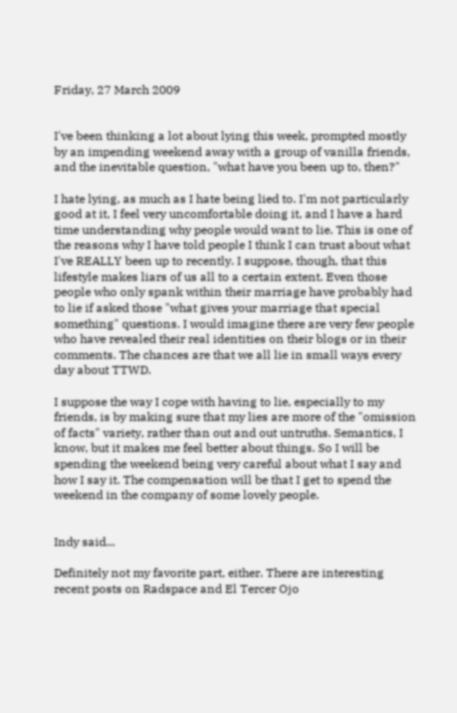Friday, 27 March 2009


I've been thinking a lot about lying this week, prompted mostly by an impending weekend away with a group of vanilla friends, and the inevitable question, "what have you been up to, then?"

I hate lying, as much as I hate being lied to. I'm not particularly good at it, I feel very uncomfortable doing it, and I have a hard time understanding why people would want to lie. This is one of the reasons why I have told people I think I can trust about what I've REALLY been up to recently. I suppose, though, that this lifestyle makes liars of us all to a certain extent. Even those people who only spank within their marriage have probably had to lie if asked those "what gives your marriage that special something" questions. I would imagine there are very few people who have revealed their real identities on their blogs or in their comments. The chances are that we all lie in small ways every day about TTWD.

I suppose the way I cope with having to lie, especially to my friends, is by making sure that my lies are more of the "omission of facts" variety, rather than out and out untruths. Semantics, I know, but it makes me feel better about things. So I will be spending the weekend being very careful about what I say and how I say it. The compensation will be that I get to spend the weekend in the company of some lovely people.


Indy said...

Definitely not my favorite part, either. There are interesting recent posts on Radspace and El Tercer Ojo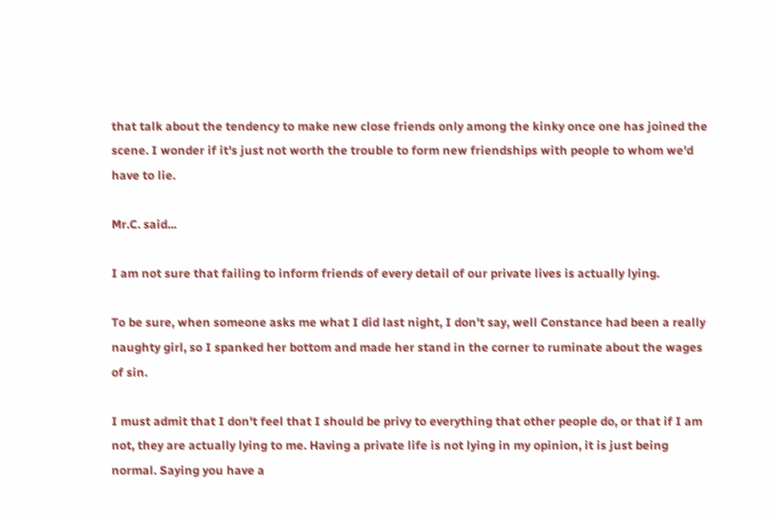that talk about the tendency to make new close friends only among the kinky once one has joined the scene. I wonder if it's just not worth the trouble to form new friendships with people to whom we'd have to lie.

Mr.C. said...

I am not sure that failing to inform friends of every detail of our private lives is actually lying.

To be sure, when someone asks me what I did last night, I don't say, well Constance had been a really naughty girl, so I spanked her bottom and made her stand in the corner to ruminate about the wages of sin.

I must admit that I don't feel that I should be privy to everything that other people do, or that if I am not, they are actually lying to me. Having a private life is not lying in my opinion, it is just being normal. Saying you have a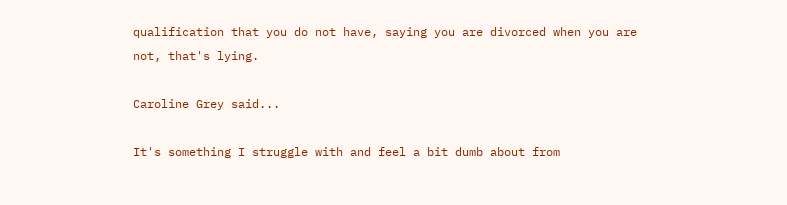qualification that you do not have, saying you are divorced when you are not, that's lying.

Caroline Grey said...

It's something I struggle with and feel a bit dumb about from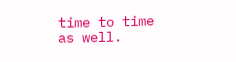time to time as well.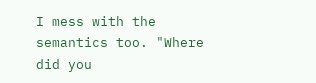I mess with the semantics too. "Where did you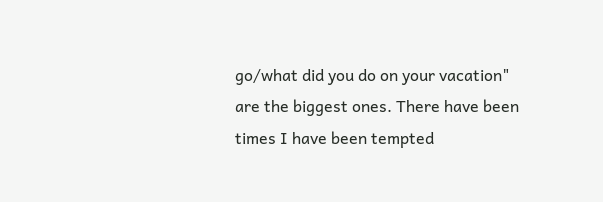go/what did you do on your vacation" are the biggest ones. There have been times I have been tempted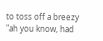to toss off a breezy "ah you know, had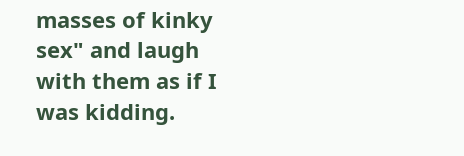masses of kinky sex" and laugh with them as if I was kidding.